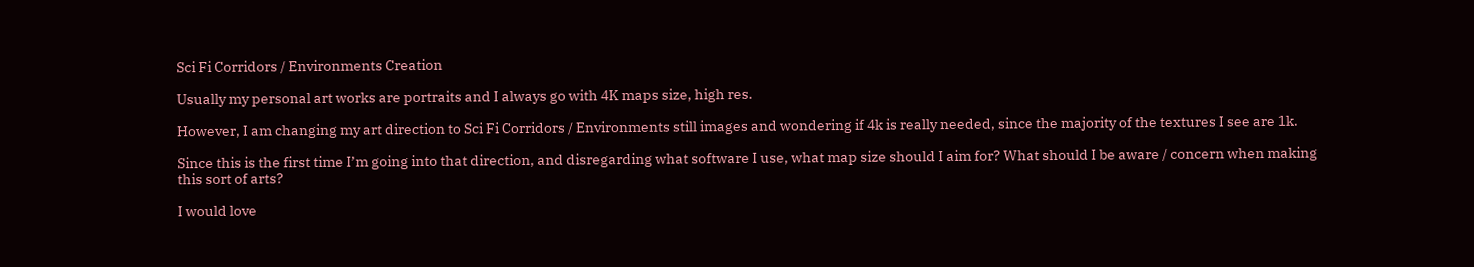Sci Fi Corridors / Environments Creation

Usually my personal art works are portraits and I always go with 4K maps size, high res.

However, I am changing my art direction to Sci Fi Corridors / Environments still images and wondering if 4k is really needed, since the majority of the textures I see are 1k.

Since this is the first time I’m going into that direction, and disregarding what software I use, what map size should I aim for? What should I be aware / concern when making this sort of arts?

I would love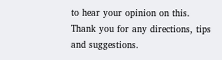to hear your opinion on this.
Thank you for any directions, tips and suggestions.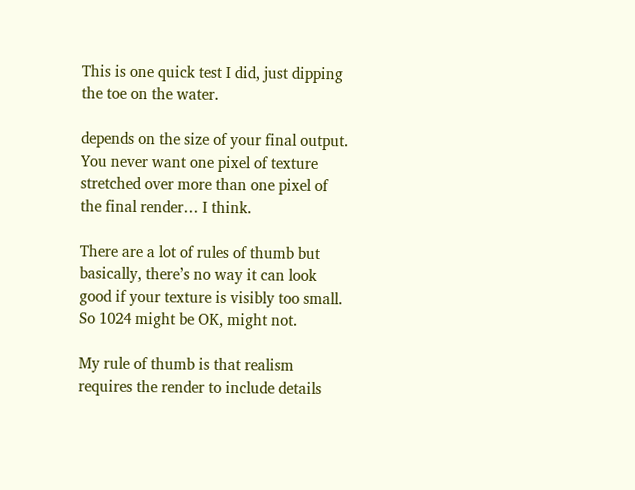This is one quick test I did, just dipping the toe on the water.

depends on the size of your final output. You never want one pixel of texture stretched over more than one pixel of the final render… I think.

There are a lot of rules of thumb but basically, there’s no way it can look good if your texture is visibly too small. So 1024 might be OK, might not.

My rule of thumb is that realism requires the render to include details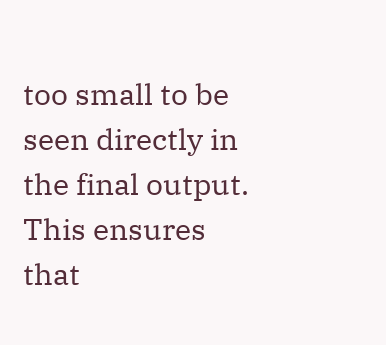too small to be seen directly in the final output. This ensures that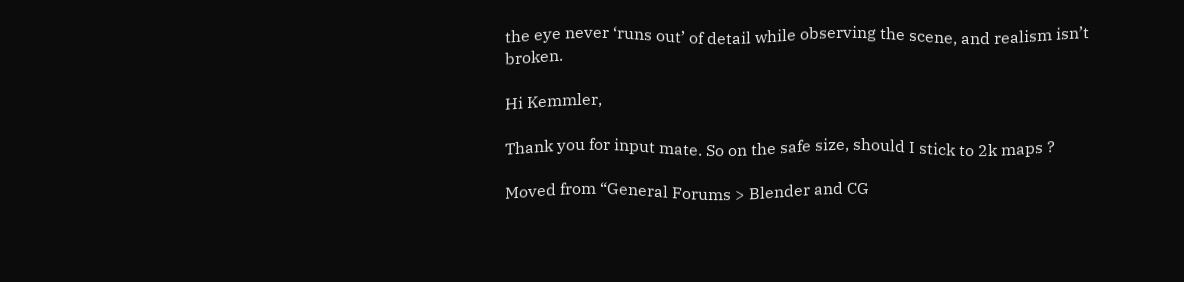the eye never ‘runs out’ of detail while observing the scene, and realism isn’t broken.

Hi Kemmler,

Thank you for input mate. So on the safe size, should I stick to 2k maps ?

Moved from “General Forums > Blender and CG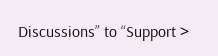Discussions” to “Support >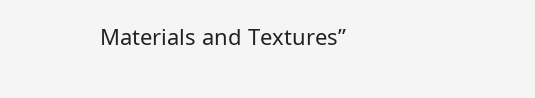Materials and Textures”